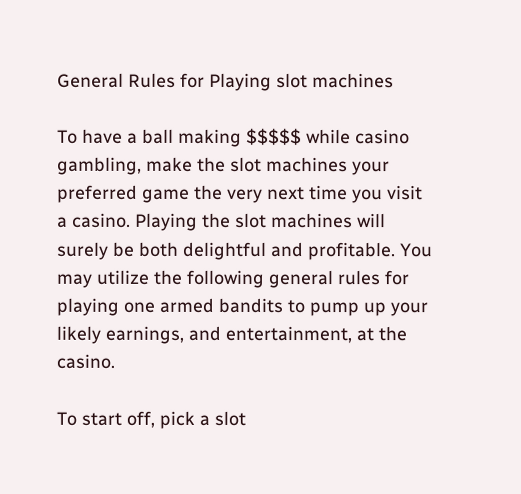General Rules for Playing slot machines

To have a ball making $$$$$ while casino gambling, make the slot machines your preferred game the very next time you visit a casino. Playing the slot machines will surely be both delightful and profitable. You may utilize the following general rules for playing one armed bandits to pump up your likely earnings, and entertainment, at the casino.

To start off, pick a slot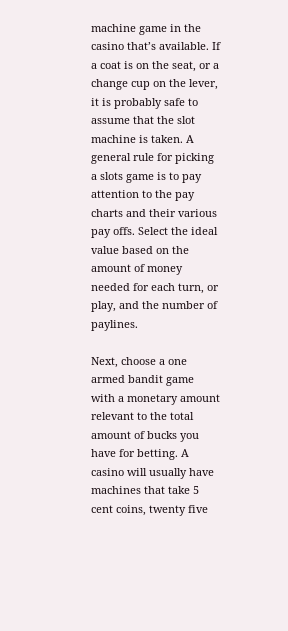machine game in the casino that’s available. If a coat is on the seat, or a change cup on the lever, it is probably safe to assume that the slot machine is taken. A general rule for picking a slots game is to pay attention to the pay charts and their various pay offs. Select the ideal value based on the amount of money needed for each turn, or play, and the number of paylines.

Next, choose a one armed bandit game with a monetary amount relevant to the total amount of bucks you have for betting. A casino will usually have machines that take 5 cent coins, twenty five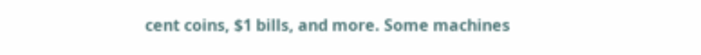cent coins, $1 bills, and more. Some machines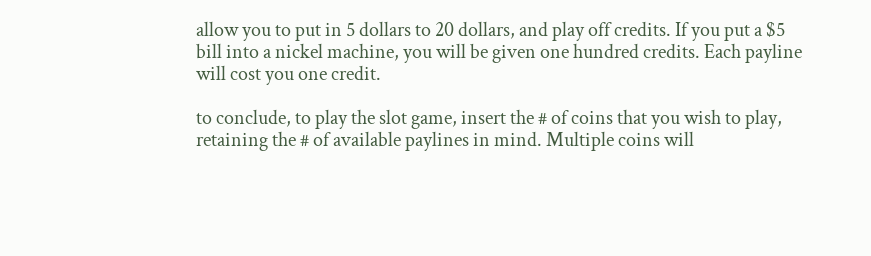allow you to put in 5 dollars to 20 dollars, and play off credits. If you put a $5 bill into a nickel machine, you will be given one hundred credits. Each payline will cost you one credit.

to conclude, to play the slot game, insert the # of coins that you wish to play, retaining the # of available paylines in mind. Multiple coins will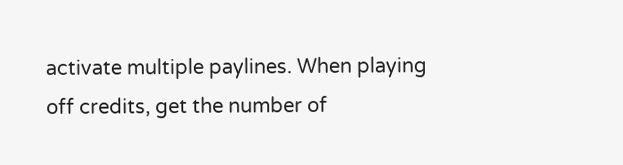activate multiple paylines. When playing off credits, get the number of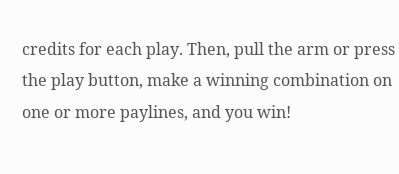credits for each play. Then, pull the arm or press the play button, make a winning combination on one or more paylines, and you win!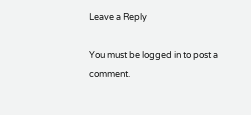Leave a Reply

You must be logged in to post a comment.